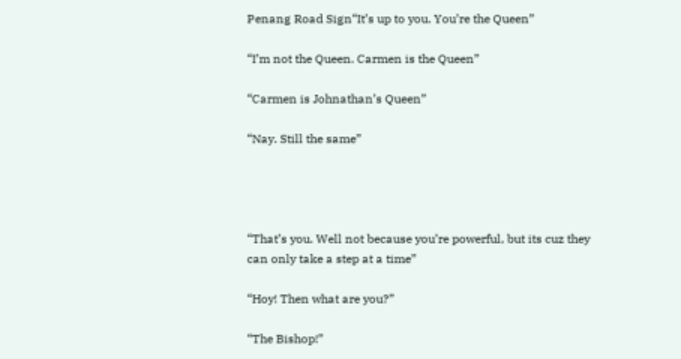Penang Road Sign“It’s up to you. You’re the Queen”

“I’m not the Queen. Carmen is the Queen”

“Carmen is Johnathan’s Queen”

“Nay. Still the same”




“That’s you. Well not because you’re powerful, but its cuz they can only take a step at a time”

“Hoy! Then what are you?”

“The Bishop!”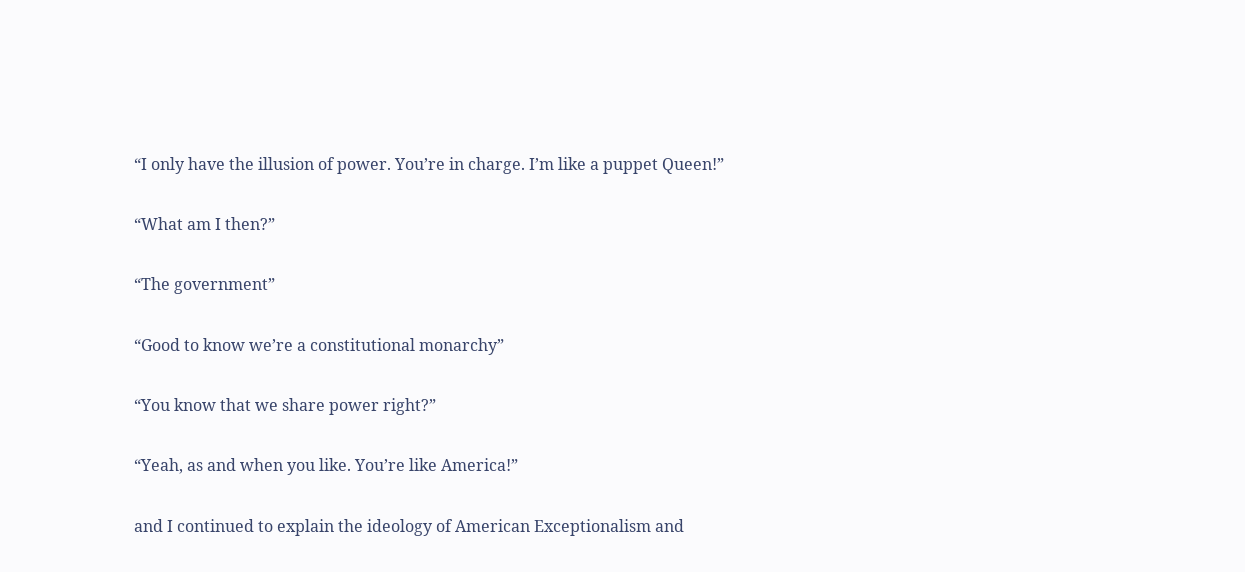“I only have the illusion of power. You’re in charge. I’m like a puppet Queen!”

“What am I then?”

“The government”

“Good to know we’re a constitutional monarchy”

“You know that we share power right?”

“Yeah, as and when you like. You’re like America!”

and I continued to explain the ideology of American Exceptionalism and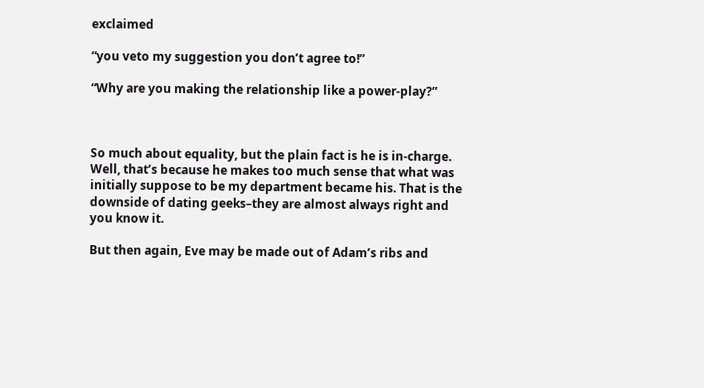exclaimed

“you veto my suggestion you don’t agree to!”

“Why are you making the relationship like a power-play?”



So much about equality, but the plain fact is he is in-charge. Well, that’s because he makes too much sense that what was initially suppose to be my department became his. That is the downside of dating geeks–they are almost always right and you know it.

But then again, Eve may be made out of Adam’s ribs and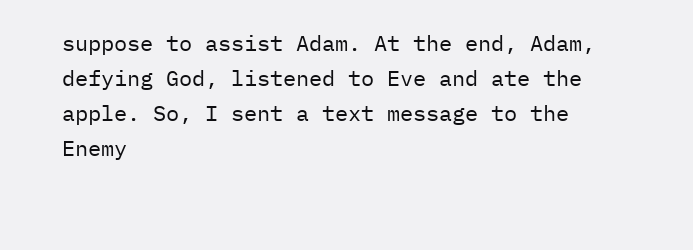suppose to assist Adam. At the end, Adam, defying God, listened to Eve and ate the apple. So, I sent a text message to the Enemy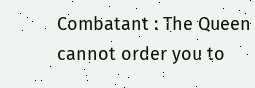Combatant : The Queen cannot order you to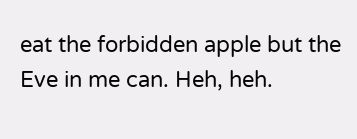eat the forbidden apple but the Eve in me can. Heh, heh.